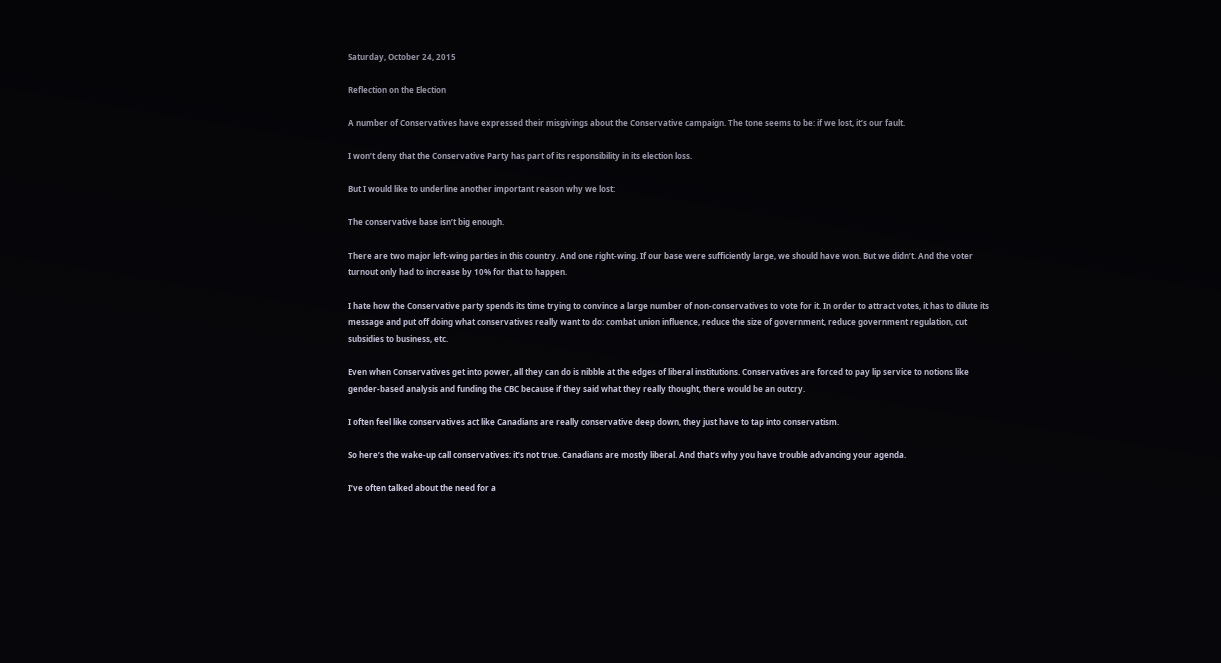Saturday, October 24, 2015

Reflection on the Election

A number of Conservatives have expressed their misgivings about the Conservative campaign. The tone seems to be: if we lost, it’s our fault.

I won’t deny that the Conservative Party has part of its responsibility in its election loss.

But I would like to underline another important reason why we lost:

The conservative base isn’t big enough.

There are two major left-wing parties in this country. And one right-wing. If our base were sufficiently large, we should have won. But we didn’t. And the voter turnout only had to increase by 10% for that to happen.

I hate how the Conservative party spends its time trying to convince a large number of non-conservatives to vote for it. In order to attract votes, it has to dilute its message and put off doing what conservatives really want to do: combat union influence, reduce the size of government, reduce government regulation, cut subsidies to business, etc.

Even when Conservatives get into power, all they can do is nibble at the edges of liberal institutions. Conservatives are forced to pay lip service to notions like gender-based analysis and funding the CBC because if they said what they really thought, there would be an outcry.

I often feel like conservatives act like Canadians are really conservative deep down, they just have to tap into conservatism.

So here’s the wake-up call conservatives: it’s not true. Canadians are mostly liberal. And that’s why you have trouble advancing your agenda.

I’ve often talked about the need for a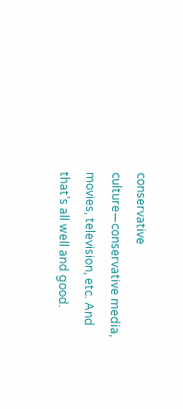conservative culture—conservative media, movies, television, etc. And that’s all well and good.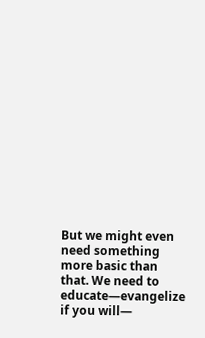But we might even need something more basic than that. We need to educate—evangelize if you will—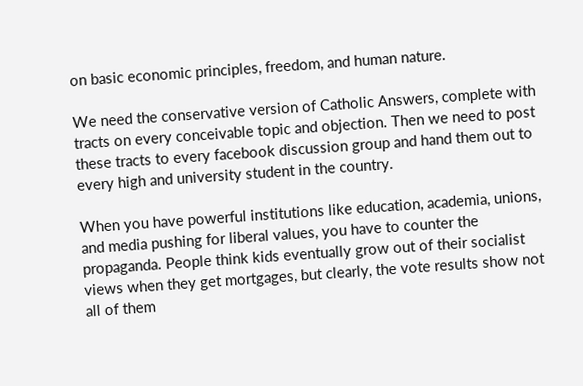on basic economic principles, freedom, and human nature.

We need the conservative version of Catholic Answers, complete with tracts on every conceivable topic and objection. Then we need to post these tracts to every facebook discussion group and hand them out to every high and university student in the country.

When you have powerful institutions like education, academia, unions, and media pushing for liberal values, you have to counter the propaganda. People think kids eventually grow out of their socialist views when they get mortgages, but clearly, the vote results show not all of them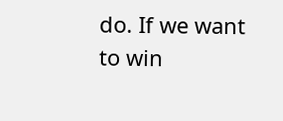do. If we want to win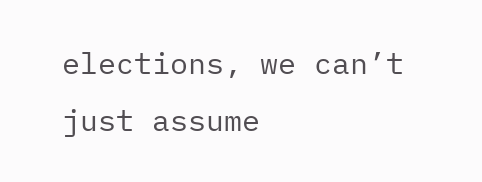elections, we can’t just assume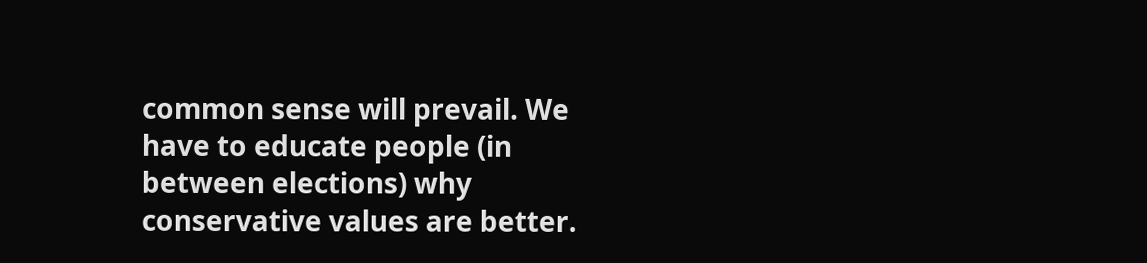common sense will prevail. We have to educate people (in between elections) why conservative values are better.